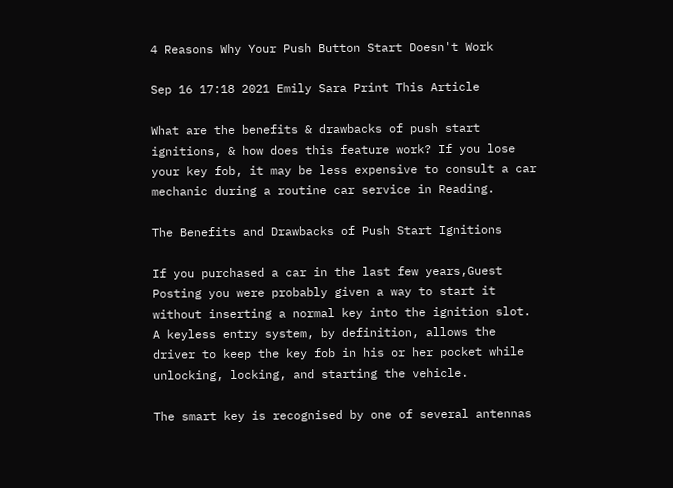4 Reasons Why Your Push Button Start Doesn't Work

Sep 16 17:18 2021 Emily Sara Print This Article

What are the benefits & drawbacks of push start ignitions, & how does this feature work? If you lose your key fob, it may be less expensive to consult a car mechanic during a routine car service in Reading.

The Benefits and Drawbacks of Push Start Ignitions

If you purchased a car in the last few years,Guest Posting you were probably given a way to start it without inserting a normal key into the ignition slot. A keyless entry system, by definition, allows the driver to keep the key fob in his or her pocket while unlocking, locking, and starting the vehicle.

The smart key is recognised by one of several antennas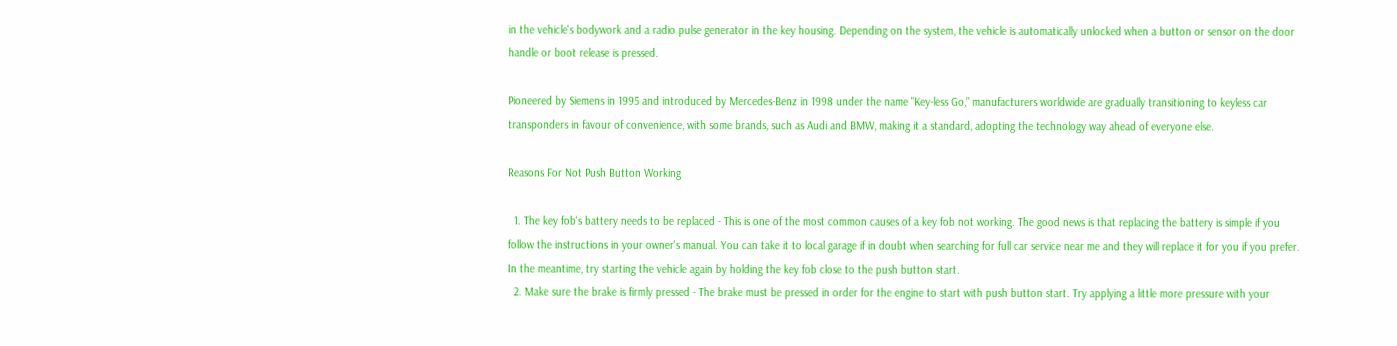in the vehicle's bodywork and a radio pulse generator in the key housing. Depending on the system, the vehicle is automatically unlocked when a button or sensor on the door handle or boot release is pressed.

Pioneered by Siemens in 1995 and introduced by Mercedes-Benz in 1998 under the name "Key-less Go," manufacturers worldwide are gradually transitioning to keyless car transponders in favour of convenience, with some brands, such as Audi and BMW, making it a standard, adopting the technology way ahead of everyone else.

Reasons For Not Push Button Working

  1. The key fob's battery needs to be replaced - This is one of the most common causes of a key fob not working. The good news is that replacing the battery is simple if you follow the instructions in your owner's manual. You can take it to local garage if in doubt when searching for full car service near me and they will replace it for you if you prefer. In the meantime, try starting the vehicle again by holding the key fob close to the push button start.
  2. Make sure the brake is firmly pressed - The brake must be pressed in order for the engine to start with push button start. Try applying a little more pressure with your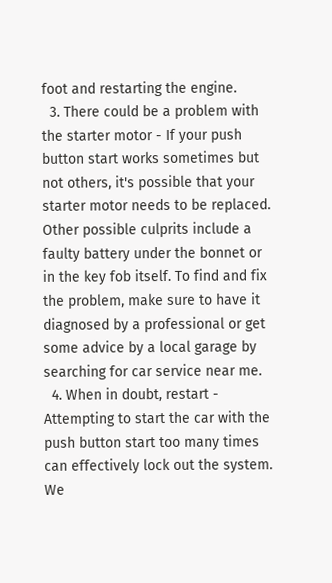foot and restarting the engine.
  3. There could be a problem with the starter motor - If your push button start works sometimes but not others, it's possible that your starter motor needs to be replaced. Other possible culprits include a faulty battery under the bonnet or in the key fob itself. To find and fix the problem, make sure to have it diagnosed by a professional or get some advice by a local garage by searching for car service near me.
  4. When in doubt, restart - Attempting to start the car with the push button start too many times can effectively lock out the system. We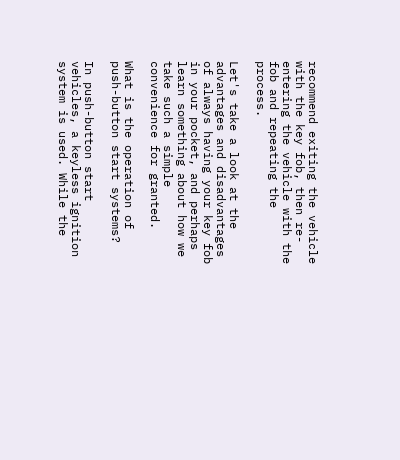recommend exiting the vehicle with the key fob, then re-entering the vehicle with the fob and repeating the process.

Let's take a look at the advantages and disadvantages of always having your key fob in your pocket, and perhaps learn something about how we take such a simple convenience for granted.

What is the operation of push-button start systems?

In push-button start vehicles, a keyless ignition system is used. While the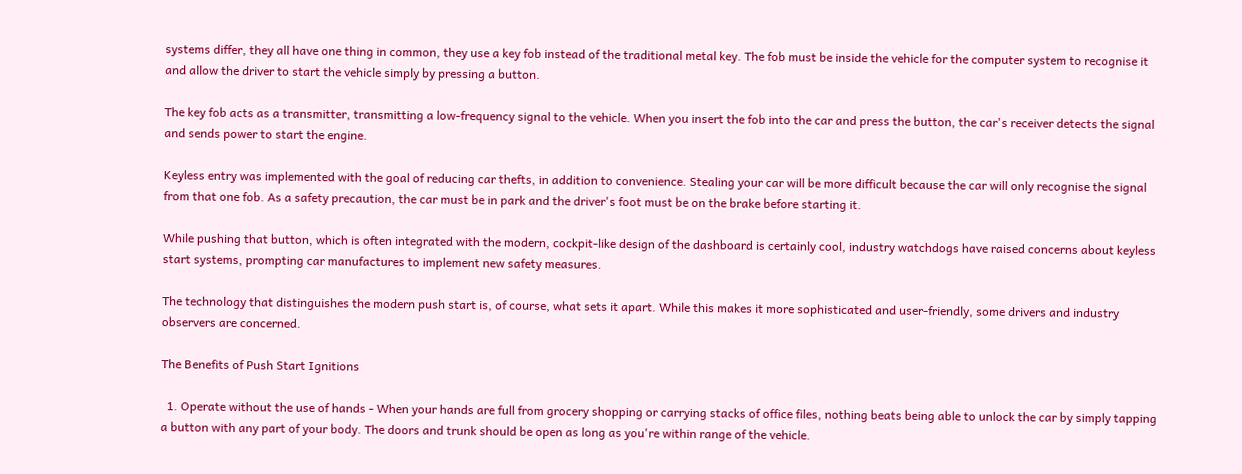systems differ, they all have one thing in common, they use a key fob instead of the traditional metal key. The fob must be inside the vehicle for the computer system to recognise it and allow the driver to start the vehicle simply by pressing a button.

The key fob acts as a transmitter, transmitting a low-frequency signal to the vehicle. When you insert the fob into the car and press the button, the car's receiver detects the signal and sends power to start the engine.

Keyless entry was implemented with the goal of reducing car thefts, in addition to convenience. Stealing your car will be more difficult because the car will only recognise the signal from that one fob. As a safety precaution, the car must be in park and the driver's foot must be on the brake before starting it.

While pushing that button, which is often integrated with the modern, cockpit-like design of the dashboard is certainly cool, industry watchdogs have raised concerns about keyless start systems, prompting car manufactures to implement new safety measures.

The technology that distinguishes the modern push start is, of course, what sets it apart. While this makes it more sophisticated and user-friendly, some drivers and industry observers are concerned.

The Benefits of Push Start Ignitions

  1. Operate without the use of hands - When your hands are full from grocery shopping or carrying stacks of office files, nothing beats being able to unlock the car by simply tapping a button with any part of your body. The doors and trunk should be open as long as you're within range of the vehicle.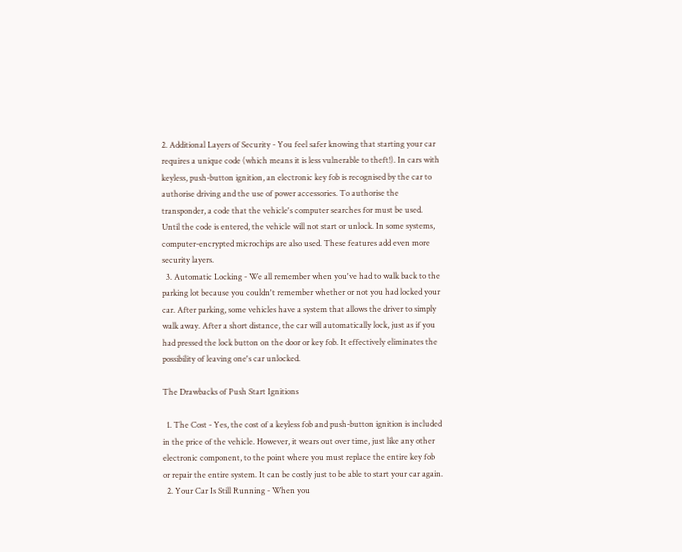2. Additional Layers of Security - You feel safer knowing that starting your car requires a unique code (which means it is less vulnerable to theft!). In cars with keyless, push-button ignition, an electronic key fob is recognised by the car to authorise driving and the use of power accessories. To authorise the transponder, a code that the vehicle's computer searches for must be used. Until the code is entered, the vehicle will not start or unlock. In some systems, computer-encrypted microchips are also used. These features add even more security layers.
  3. Automatic Locking - We all remember when you've had to walk back to the parking lot because you couldn't remember whether or not you had locked your car. After parking, some vehicles have a system that allows the driver to simply walk away. After a short distance, the car will automatically lock, just as if you had pressed the lock button on the door or key fob. It effectively eliminates the possibility of leaving one's car unlocked.

The Drawbacks of Push Start Ignitions

  1. The Cost - Yes, the cost of a keyless fob and push-button ignition is included in the price of the vehicle. However, it wears out over time, just like any other electronic component, to the point where you must replace the entire key fob or repair the entire system. It can be costly just to be able to start your car again.
  2. Your Car Is Still Running - When you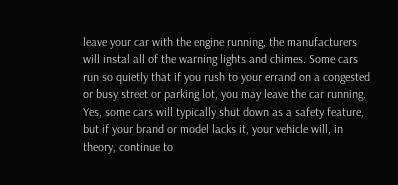leave your car with the engine running, the manufacturers will instal all of the warning lights and chimes. Some cars run so quietly that if you rush to your errand on a congested or busy street or parking lot, you may leave the car running. Yes, some cars will typically shut down as a safety feature, but if your brand or model lacks it, your vehicle will, in theory, continue to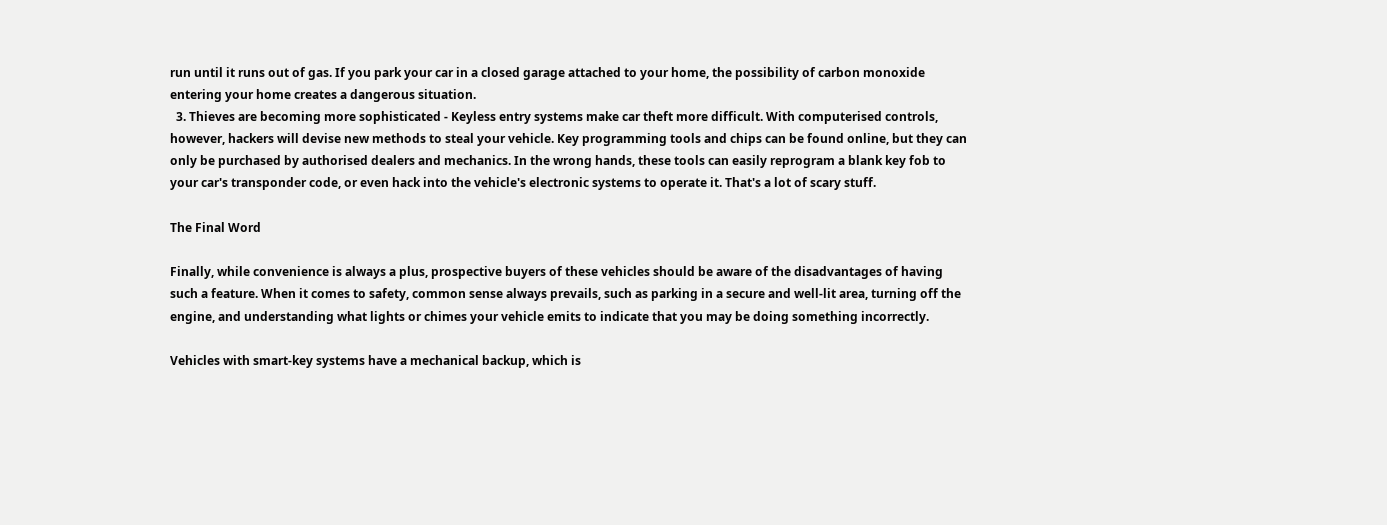run until it runs out of gas. If you park your car in a closed garage attached to your home, the possibility of carbon monoxide entering your home creates a dangerous situation.
  3. Thieves are becoming more sophisticated - Keyless entry systems make car theft more difficult. With computerised controls, however, hackers will devise new methods to steal your vehicle. Key programming tools and chips can be found online, but they can only be purchased by authorised dealers and mechanics. In the wrong hands, these tools can easily reprogram a blank key fob to your car's transponder code, or even hack into the vehicle's electronic systems to operate it. That's a lot of scary stuff.

The Final Word

Finally, while convenience is always a plus, prospective buyers of these vehicles should be aware of the disadvantages of having such a feature. When it comes to safety, common sense always prevails, such as parking in a secure and well-lit area, turning off the engine, and understanding what lights or chimes your vehicle emits to indicate that you may be doing something incorrectly.

Vehicles with smart-key systems have a mechanical backup, which is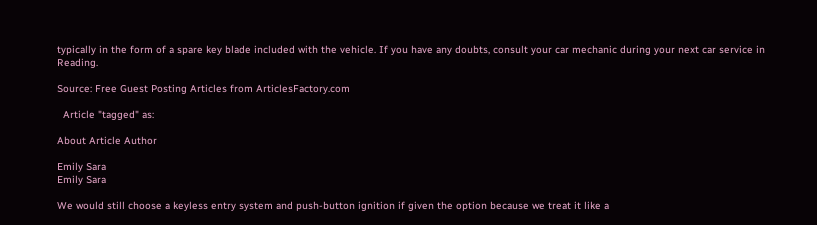typically in the form of a spare key blade included with the vehicle. If you have any doubts, consult your car mechanic during your next car service in Reading.

Source: Free Guest Posting Articles from ArticlesFactory.com

  Article "tagged" as:

About Article Author

Emily Sara
Emily Sara

We would still choose a keyless entry system and push-button ignition if given the option because we treat it like a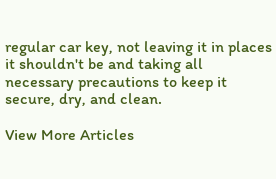regular car key, not leaving it in places it shouldn't be and taking all necessary precautions to keep it secure, dry, and clean.

View More Articles